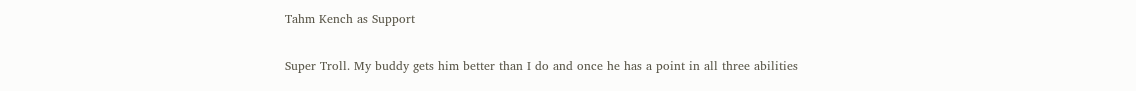Tahm Kench as Support

Super Troll. My buddy gets him better than I do and once he has a point in all three abilities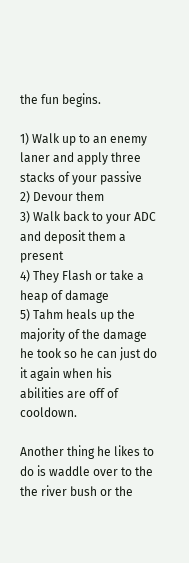the fun begins.

1) Walk up to an enemy laner and apply three stacks of your passive
2) Devour them
3) Walk back to your ADC and deposit them a present
4) They Flash or take a heap of damage
5) Tahm heals up the majority of the damage he took so he can just do it again when his abilities are off of cooldown.

Another thing he likes to do is waddle over to the the river bush or the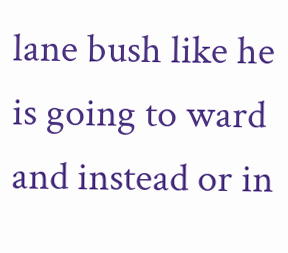lane bush like he is going to ward and instead or in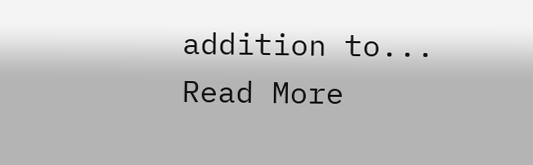addition to...
Read More